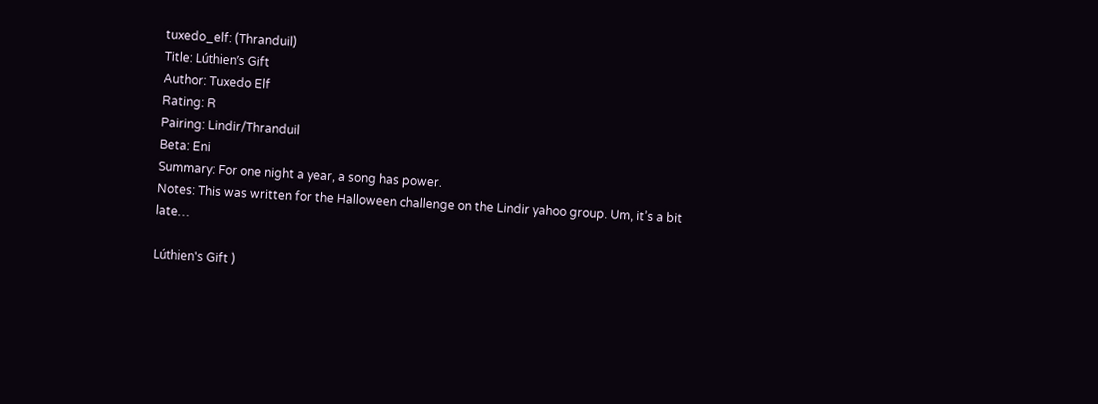tuxedo_elf: (Thranduil)
Title: Lúthien’s Gift
Author: Tuxedo Elf
Rating: R
Pairing: Lindir/Thranduil
Beta: Eni
Summary: For one night a year, a song has power.
Notes: This was written for the Halloween challenge on the Lindir yahoo group. Um, it’s a bit late…

Lúthien's Gift )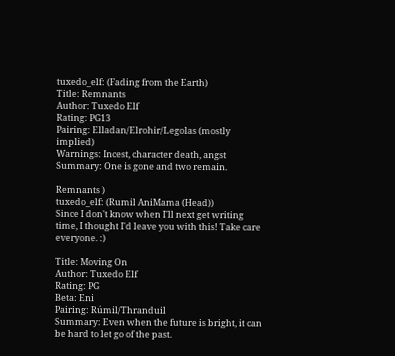tuxedo_elf: (Fading from the Earth)
Title: Remnants
Author: Tuxedo Elf
Rating: PG13
Pairing: Elladan/Elrohir/Legolas (mostly implied)
Warnings: Incest, character death, angst
Summary: One is gone and two remain.

Remnants )
tuxedo_elf: (Rumil AniMama (Head))
Since I don't know when I'll next get writing time, I thought I'd leave you with this! Take care everyone. :)

Title: Moving On
Author: Tuxedo Elf
Rating: PG
Beta: Eni
Pairing: Rúmil/Thranduil
Summary: Even when the future is bright, it can be hard to let go of the past.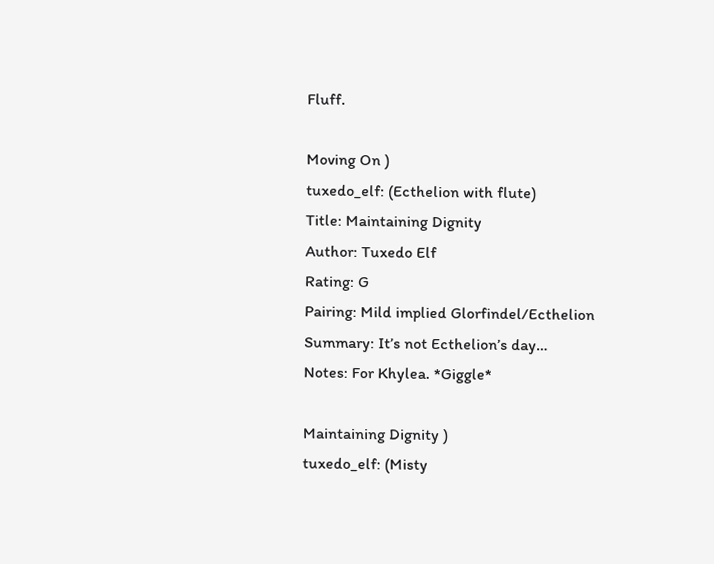Fluff.

Moving On )
tuxedo_elf: (Ecthelion with flute)
Title: Maintaining Dignity
Author: Tuxedo Elf
Rating: G
Pairing: Mild implied Glorfindel/Ecthelion
Summary: It’s not Ecthelion’s day…
Notes: For Khylea. *Giggle*

Maintaining Dignity )
tuxedo_elf: (Misty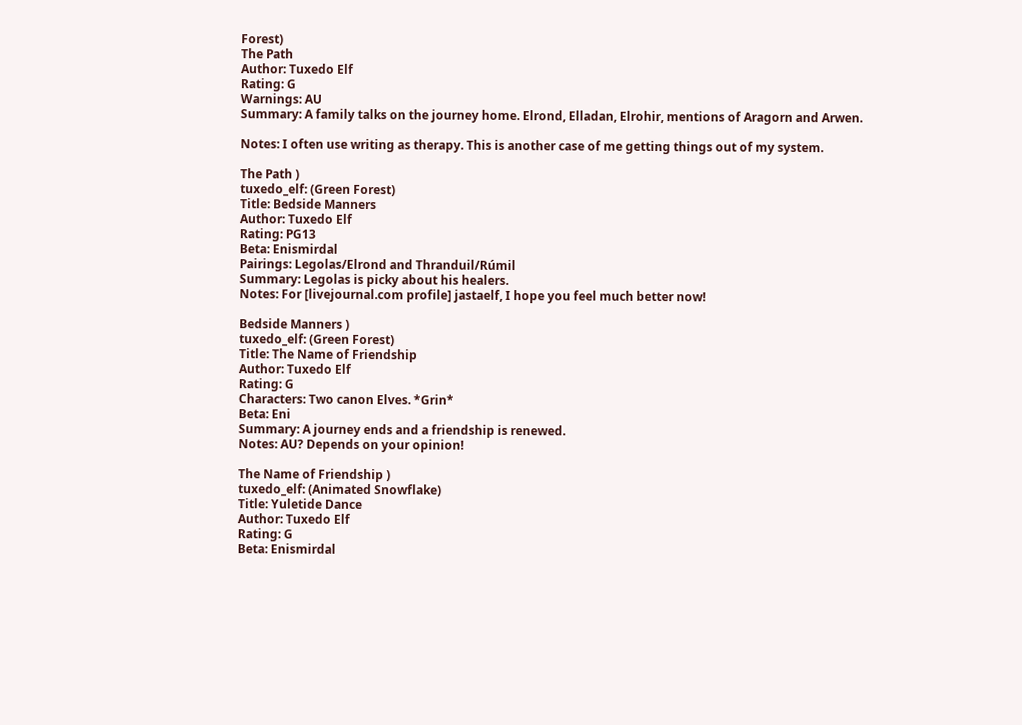Forest)
The Path
Author: Tuxedo Elf
Rating: G
Warnings: AU
Summary: A family talks on the journey home. Elrond, Elladan, Elrohir, mentions of Aragorn and Arwen.

Notes: I often use writing as therapy. This is another case of me getting things out of my system.

The Path )
tuxedo_elf: (Green Forest)
Title: Bedside Manners
Author: Tuxedo Elf
Rating: PG13
Beta: Enismirdal
Pairings: Legolas/Elrond and Thranduil/Rúmil
Summary: Legolas is picky about his healers.
Notes: For [livejournal.com profile] jastaelf, I hope you feel much better now!

Bedside Manners )
tuxedo_elf: (Green Forest)
Title: The Name of Friendship
Author: Tuxedo Elf
Rating: G
Characters: Two canon Elves. *Grin*
Beta: Eni
Summary: A journey ends and a friendship is renewed.
Notes: AU? Depends on your opinion!

The Name of Friendship )
tuxedo_elf: (Animated Snowflake)
Title: Yuletide Dance
Author: Tuxedo Elf
Rating: G
Beta: Enismirdal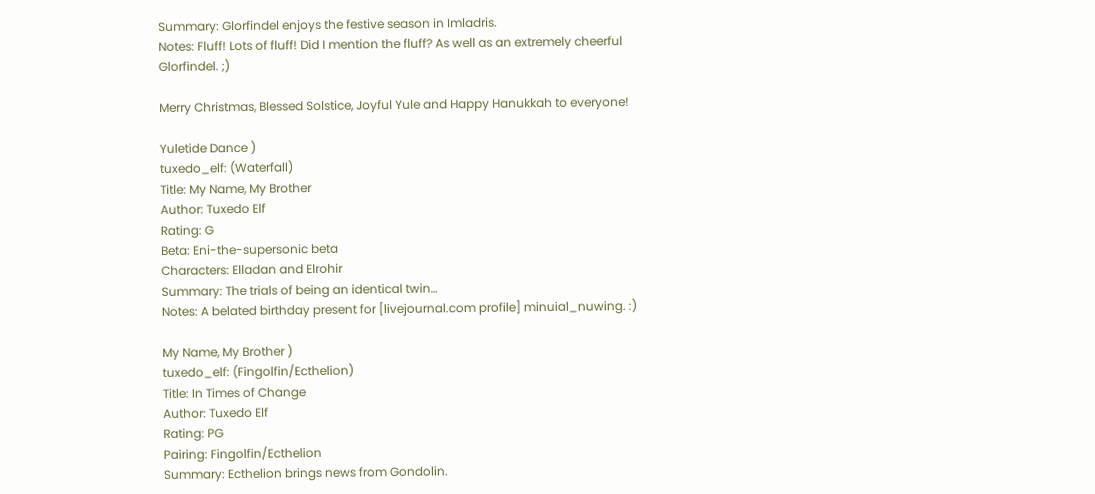Summary: Glorfindel enjoys the festive season in Imladris.
Notes: Fluff! Lots of fluff! Did I mention the fluff? As well as an extremely cheerful Glorfindel. ;)

Merry Christmas, Blessed Solstice, Joyful Yule and Happy Hanukkah to everyone!

Yuletide Dance )
tuxedo_elf: (Waterfall)
Title: My Name, My Brother
Author: Tuxedo Elf
Rating: G
Beta: Eni-the-supersonic beta
Characters: Elladan and Elrohir
Summary: The trials of being an identical twin…
Notes: A belated birthday present for [livejournal.com profile] minuial_nuwing. :)

My Name, My Brother )
tuxedo_elf: (Fingolfin/Ecthelion)
Title: In Times of Change
Author: Tuxedo Elf
Rating: PG
Pairing: Fingolfin/Ecthelion
Summary: Ecthelion brings news from Gondolin.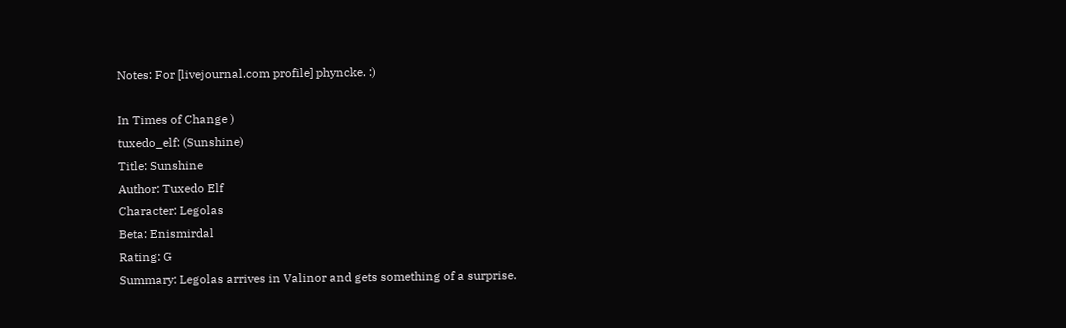Notes: For [livejournal.com profile] phyncke. :)

In Times of Change )
tuxedo_elf: (Sunshine)
Title: Sunshine
Author: Tuxedo Elf
Character: Legolas
Beta: Enismirdal
Rating: G
Summary: Legolas arrives in Valinor and gets something of a surprise.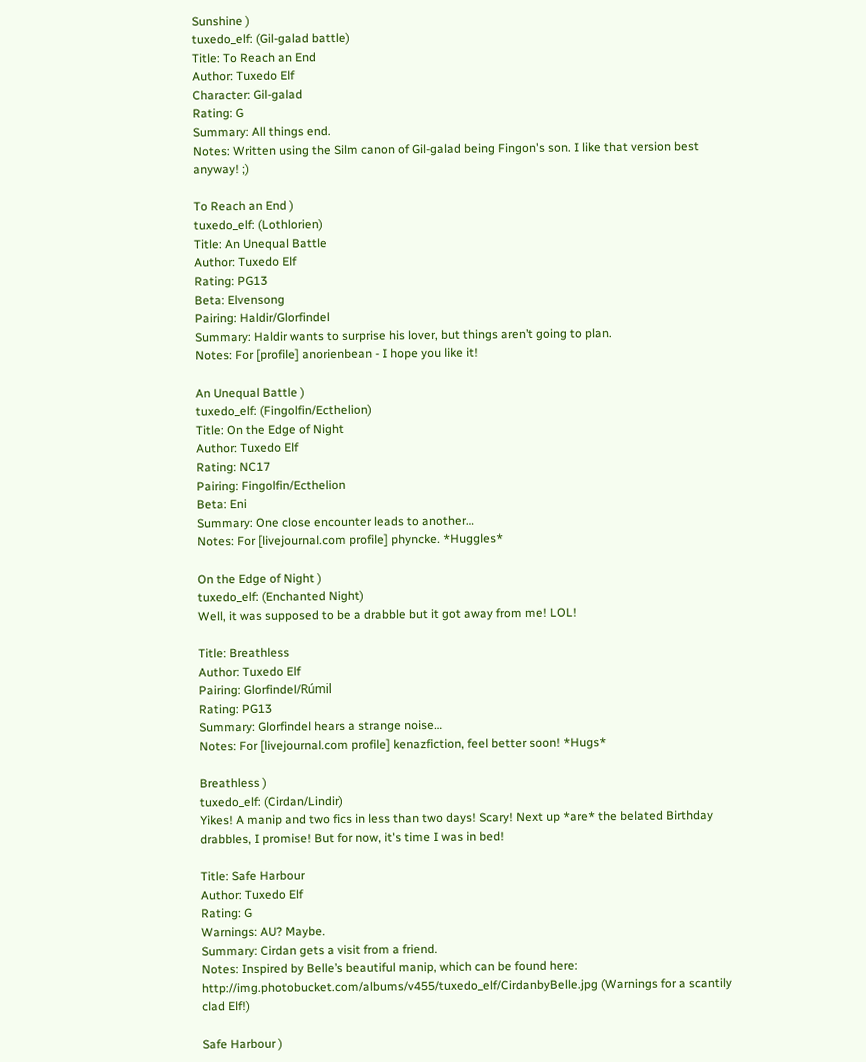Sunshine )
tuxedo_elf: (Gil-galad battle)
Title: To Reach an End
Author: Tuxedo Elf
Character: Gil-galad
Rating: G
Summary: All things end.
Notes: Written using the Silm canon of Gil-galad being Fingon's son. I like that version best anyway! ;)

To Reach an End )
tuxedo_elf: (Lothlorien)
Title: An Unequal Battle
Author: Tuxedo Elf
Rating: PG13
Beta: Elvensong
Pairing: Haldir/Glorfindel
Summary: Haldir wants to surprise his lover, but things aren’t going to plan.
Notes: For [profile] anorienbean - I hope you like it!

An Unequal Battle )
tuxedo_elf: (Fingolfin/Ecthelion)
Title: On the Edge of Night
Author: Tuxedo Elf
Rating: NC17
Pairing: Fingolfin/Ecthelion
Beta: Eni
Summary: One close encounter leads to another…
Notes: For [livejournal.com profile] phyncke. *Huggles*

On the Edge of Night )
tuxedo_elf: (Enchanted Night)
Well, it was supposed to be a drabble but it got away from me! LOL!

Title: Breathless
Author: Tuxedo Elf
Pairing: Glorfindel/Rúmil
Rating: PG13
Summary: Glorfindel hears a strange noise…
Notes: For [livejournal.com profile] kenazfiction, feel better soon! *Hugs*

Breathless )
tuxedo_elf: (Cirdan/Lindir)
Yikes! A manip and two fics in less than two days! Scary! Next up *are* the belated Birthday drabbles, I promise! But for now, it's time I was in bed!

Title: Safe Harbour
Author: Tuxedo Elf
Rating: G
Warnings: AU? Maybe.
Summary: Cirdan gets a visit from a friend.
Notes: Inspired by Belle’s beautiful manip, which can be found here: http://img.photobucket.com/albums/v455/tuxedo_elf/CirdanbyBelle.jpg (Warnings for a scantily clad Elf!)

Safe Harbour )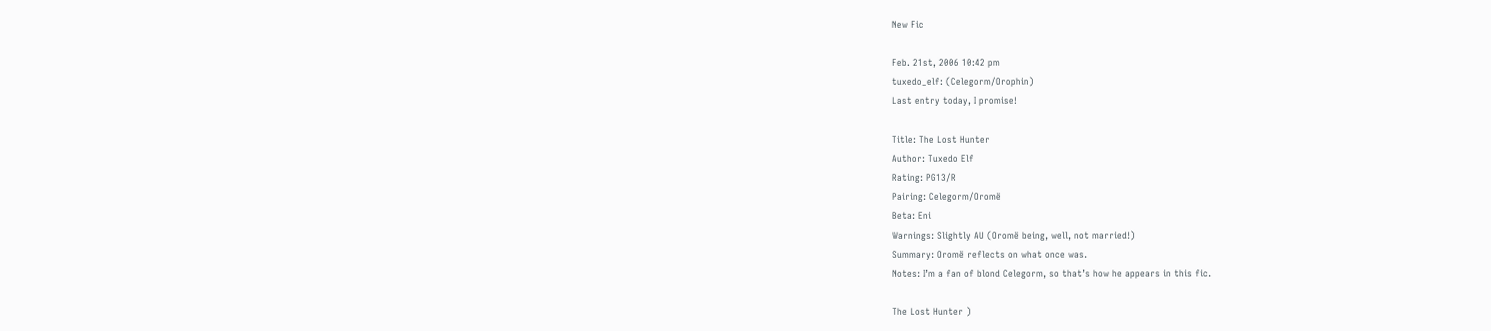New Fic

Feb. 21st, 2006 10:42 pm
tuxedo_elf: (Celegorm/Orophin)
Last entry today, I promise!

Title: The Lost Hunter
Author: Tuxedo Elf
Rating: PG13/R
Pairing: Celegorm/Oromë
Beta: Eni
Warnings: Slightly AU (Oromë being, well, not married!)
Summary: Oromë reflects on what once was.
Notes: I’m a fan of blond Celegorm, so that’s how he appears in this fic.

The Lost Hunter )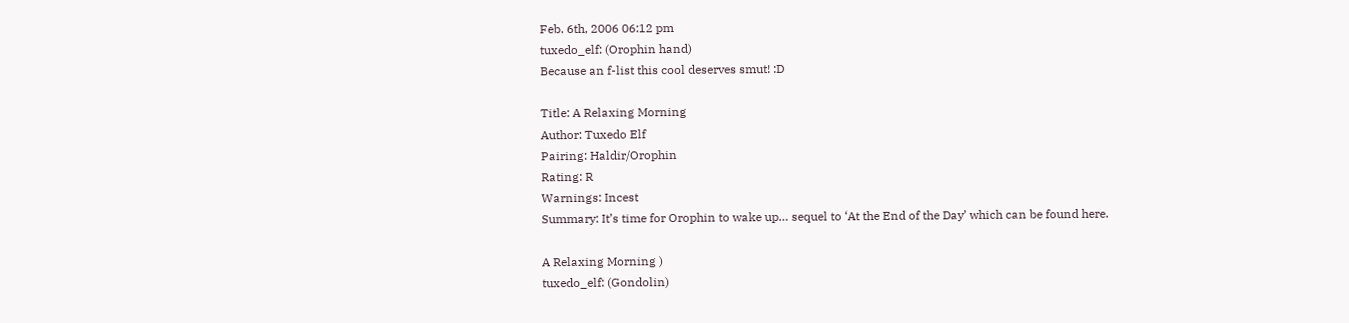Feb. 6th, 2006 06:12 pm
tuxedo_elf: (Orophin hand)
Because an f-list this cool deserves smut! :D

Title: A Relaxing Morning
Author: Tuxedo Elf
Pairing: Haldir/Orophin
Rating: R
Warnings: Incest
Summary: It’s time for Orophin to wake up… sequel to ‘At the End of the Day’ which can be found here.

A Relaxing Morning )
tuxedo_elf: (Gondolin)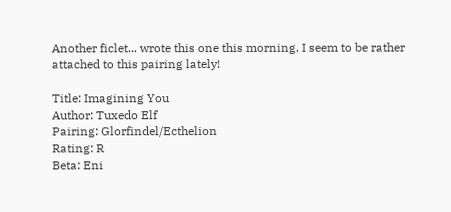Another ficlet... wrote this one this morning. I seem to be rather attached to this pairing lately!

Title: Imagining You
Author: Tuxedo Elf
Pairing: Glorfindel/Ecthelion
Rating: R
Beta: Eni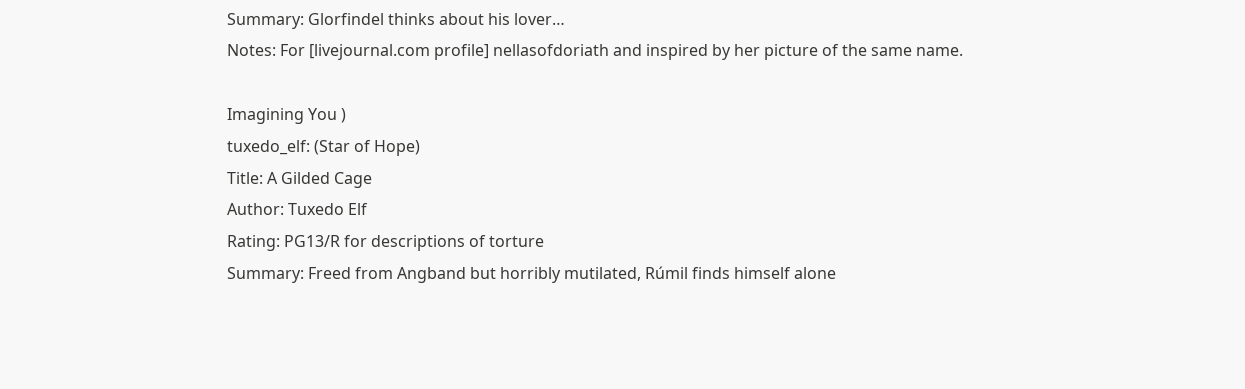Summary: Glorfindel thinks about his lover…
Notes: For [livejournal.com profile] nellasofdoriath and inspired by her picture of the same name.

Imagining You )
tuxedo_elf: (Star of Hope)
Title: A Gilded Cage
Author: Tuxedo Elf
Rating: PG13/R for descriptions of torture
Summary: Freed from Angband but horribly mutilated, Rúmil finds himself alone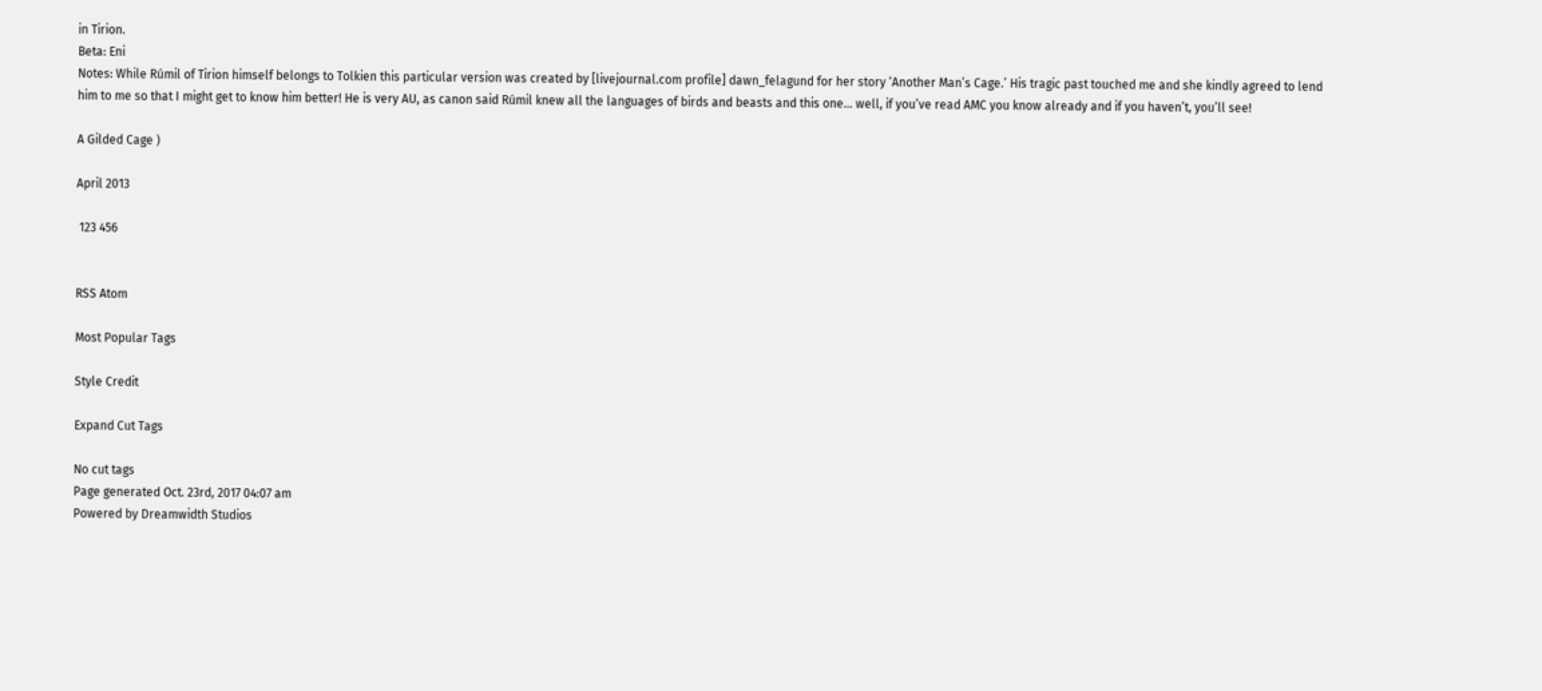in Tirion.
Beta: Eni
Notes: While Rúmil of Tirion himself belongs to Tolkien this particular version was created by [livejournal.com profile] dawn_felagund for her story ‘Another Man’s Cage.’ His tragic past touched me and she kindly agreed to lend him to me so that I might get to know him better! He is very AU, as canon said Rúmil knew all the languages of birds and beasts and this one… well, if you’ve read AMC you know already and if you haven’t, you’ll see!

A Gilded Cage )

April 2013

 123 456


RSS Atom

Most Popular Tags

Style Credit

Expand Cut Tags

No cut tags
Page generated Oct. 23rd, 2017 04:07 am
Powered by Dreamwidth Studios